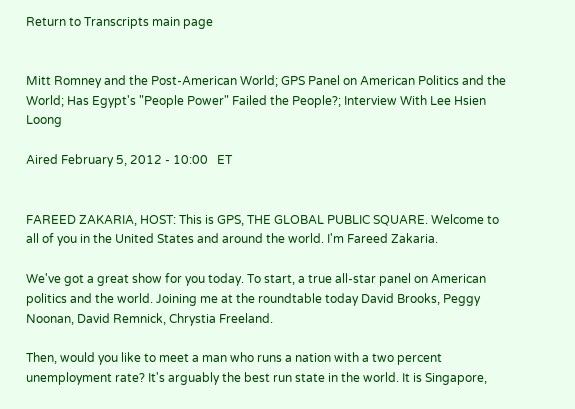Return to Transcripts main page


Mitt Romney and the Post-American World; GPS Panel on American Politics and the World; Has Egypt's "People Power" Failed the People?; Interview With Lee Hsien Loong

Aired February 5, 2012 - 10:00   ET


FAREED ZAKARIA, HOST: This is GPS, THE GLOBAL PUBLIC SQUARE. Welcome to all of you in the United States and around the world. I'm Fareed Zakaria.

We've got a great show for you today. To start, a true all-star panel on American politics and the world. Joining me at the roundtable today David Brooks, Peggy Noonan, David Remnick, Chrystia Freeland.

Then, would you like to meet a man who runs a nation with a two percent unemployment rate? It's arguably the best run state in the world. It is Singapore,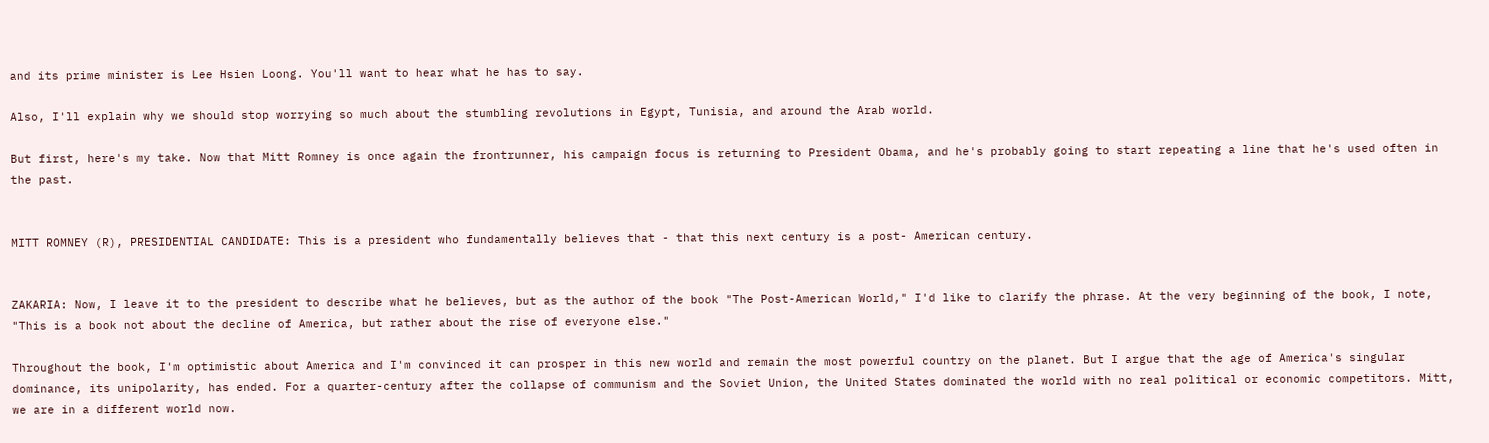and its prime minister is Lee Hsien Loong. You'll want to hear what he has to say.

Also, I'll explain why we should stop worrying so much about the stumbling revolutions in Egypt, Tunisia, and around the Arab world.

But first, here's my take. Now that Mitt Romney is once again the frontrunner, his campaign focus is returning to President Obama, and he's probably going to start repeating a line that he's used often in the past.


MITT ROMNEY (R), PRESIDENTIAL CANDIDATE: This is a president who fundamentally believes that - that this next century is a post- American century.


ZAKARIA: Now, I leave it to the president to describe what he believes, but as the author of the book "The Post-American World," I'd like to clarify the phrase. At the very beginning of the book, I note, "This is a book not about the decline of America, but rather about the rise of everyone else."

Throughout the book, I'm optimistic about America and I'm convinced it can prosper in this new world and remain the most powerful country on the planet. But I argue that the age of America's singular dominance, its unipolarity, has ended. For a quarter-century after the collapse of communism and the Soviet Union, the United States dominated the world with no real political or economic competitors. Mitt, we are in a different world now.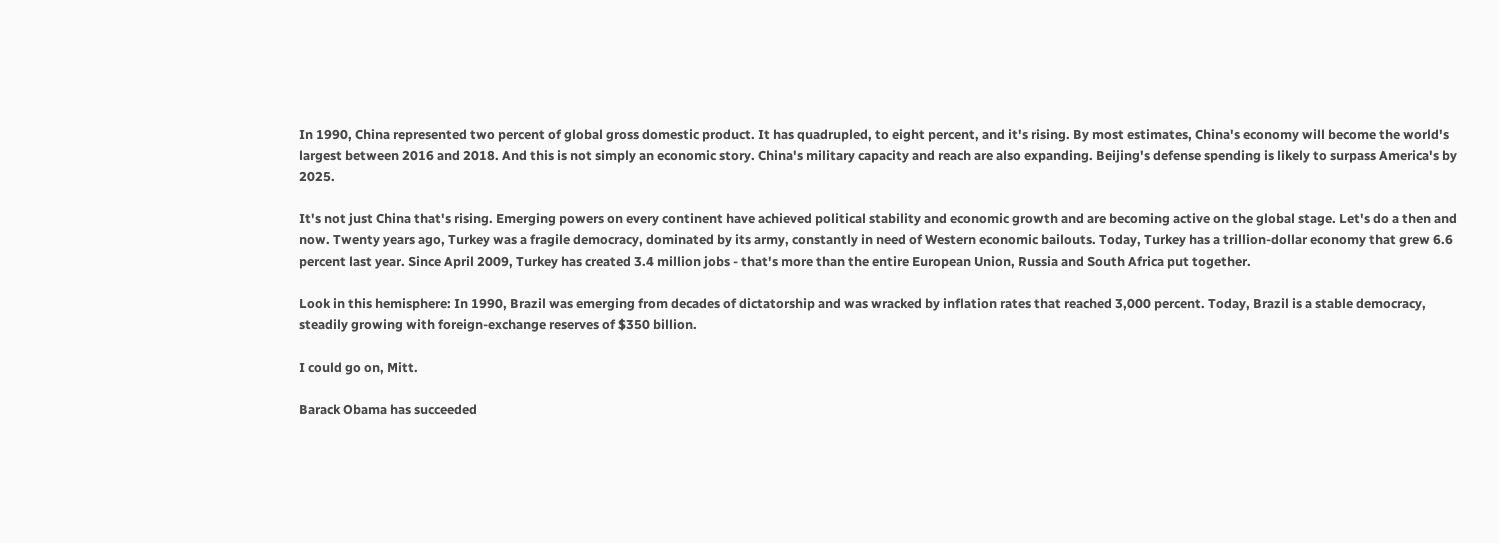In 1990, China represented two percent of global gross domestic product. It has quadrupled, to eight percent, and it's rising. By most estimates, China's economy will become the world's largest between 2016 and 2018. And this is not simply an economic story. China's military capacity and reach are also expanding. Beijing's defense spending is likely to surpass America's by 2025.

It's not just China that's rising. Emerging powers on every continent have achieved political stability and economic growth and are becoming active on the global stage. Let's do a then and now. Twenty years ago, Turkey was a fragile democracy, dominated by its army, constantly in need of Western economic bailouts. Today, Turkey has a trillion-dollar economy that grew 6.6 percent last year. Since April 2009, Turkey has created 3.4 million jobs - that's more than the entire European Union, Russia and South Africa put together.

Look in this hemisphere: In 1990, Brazil was emerging from decades of dictatorship and was wracked by inflation rates that reached 3,000 percent. Today, Brazil is a stable democracy, steadily growing with foreign-exchange reserves of $350 billion.

I could go on, Mitt.

Barack Obama has succeeded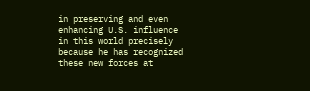in preserving and even enhancing U.S. influence in this world precisely because he has recognized these new forces at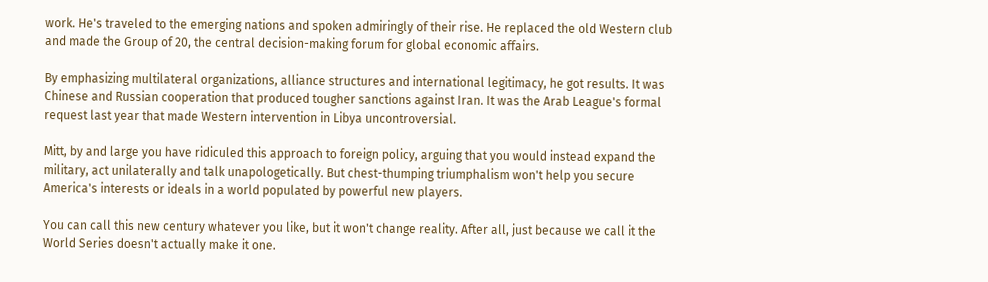work. He's traveled to the emerging nations and spoken admiringly of their rise. He replaced the old Western club and made the Group of 20, the central decision-making forum for global economic affairs.

By emphasizing multilateral organizations, alliance structures and international legitimacy, he got results. It was Chinese and Russian cooperation that produced tougher sanctions against Iran. It was the Arab League's formal request last year that made Western intervention in Libya uncontroversial.

Mitt, by and large you have ridiculed this approach to foreign policy, arguing that you would instead expand the military, act unilaterally and talk unapologetically. But chest-thumping triumphalism won't help you secure America's interests or ideals in a world populated by powerful new players.

You can call this new century whatever you like, but it won't change reality. After all, just because we call it the World Series doesn't actually make it one.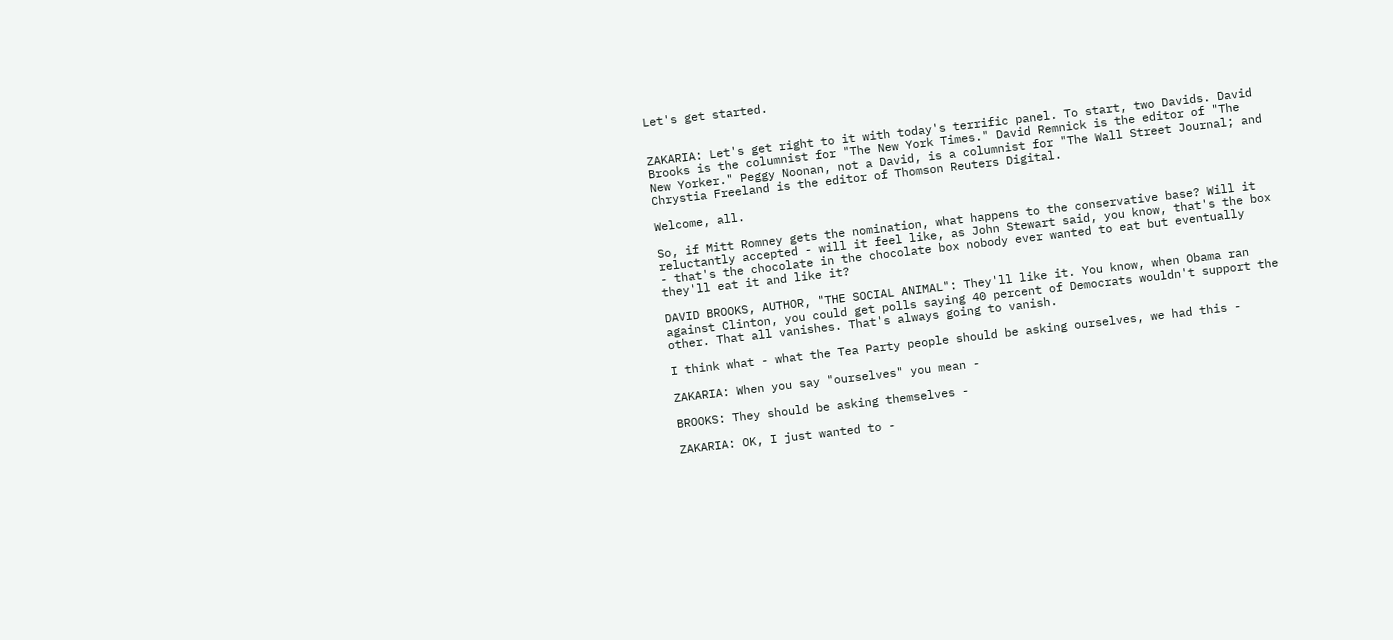Let's get started.


ZAKARIA: Let's get right to it with today's terrific panel. To start, two Davids. David Brooks is the columnist for "The New York Times." David Remnick is the editor of "The New Yorker." Peggy Noonan, not a David, is a columnist for "The Wall Street Journal; and Chrystia Freeland is the editor of Thomson Reuters Digital.

Welcome, all.

So, if Mitt Romney gets the nomination, what happens to the conservative base? Will it reluctantly accepted - will it feel like, as John Stewart said, you know, that's the box - that's the chocolate in the chocolate box nobody ever wanted to eat but eventually they'll eat it and like it?

DAVID BROOKS, AUTHOR, "THE SOCIAL ANIMAL": They'll like it. You know, when Obama ran against Clinton, you could get polls saying 40 percent of Democrats wouldn't support the other. That all vanishes. That's always going to vanish.

I think what - what the Tea Party people should be asking ourselves, we had this -

ZAKARIA: When you say "ourselves" you mean -

BROOKS: They should be asking themselves -

ZAKARIA: OK, I just wanted to -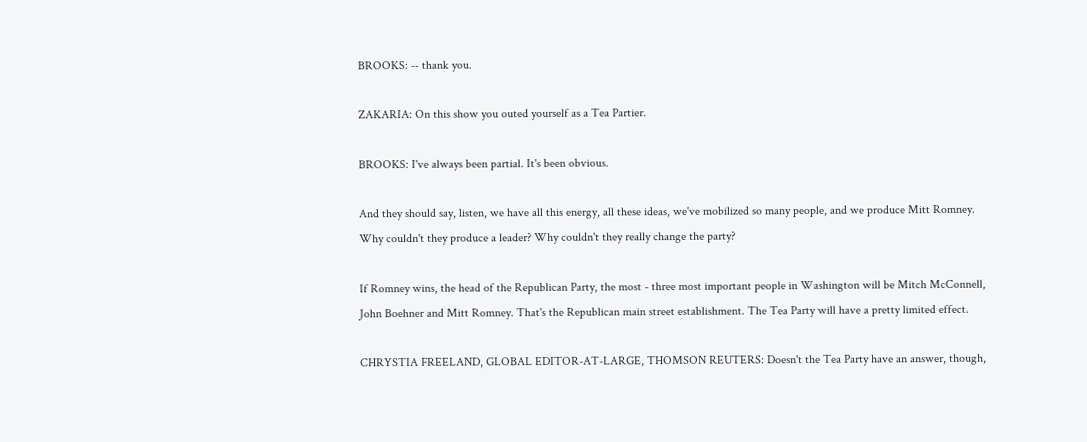BROOKS: -- thank you.

ZAKARIA: On this show you outed yourself as a Tea Partier.

BROOKS: I've always been partial. It's been obvious.

And they should say, listen, we have all this energy, all these ideas, we've mobilized so many people, and we produce Mitt Romney. Why couldn't they produce a leader? Why couldn't they really change the party?

If Romney wins, the head of the Republican Party, the most - three most important people in Washington will be Mitch McConnell, John Boehner and Mitt Romney. That's the Republican main street establishment. The Tea Party will have a pretty limited effect.

CHRYSTIA FREELAND, GLOBAL EDITOR-AT-LARGE, THOMSON REUTERS: Doesn't the Tea Party have an answer, though,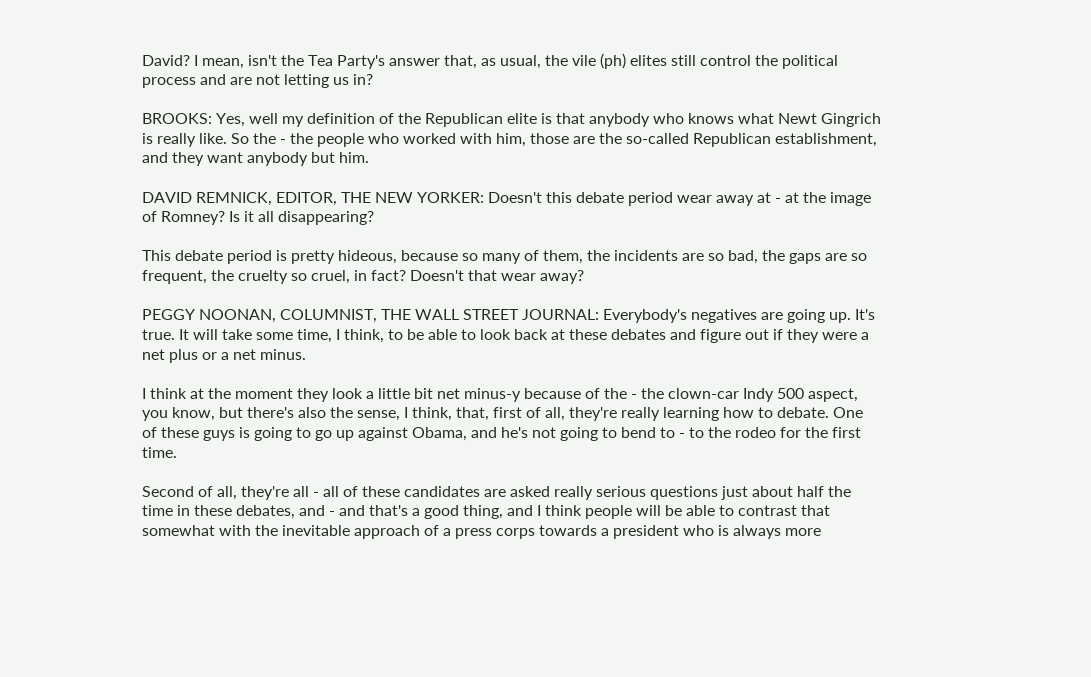David? I mean, isn't the Tea Party's answer that, as usual, the vile (ph) elites still control the political process and are not letting us in?

BROOKS: Yes, well my definition of the Republican elite is that anybody who knows what Newt Gingrich is really like. So the - the people who worked with him, those are the so-called Republican establishment, and they want anybody but him.

DAVID REMNICK, EDITOR, THE NEW YORKER: Doesn't this debate period wear away at - at the image of Romney? Is it all disappearing?

This debate period is pretty hideous, because so many of them, the incidents are so bad, the gaps are so frequent, the cruelty so cruel, in fact? Doesn't that wear away?

PEGGY NOONAN, COLUMNIST, THE WALL STREET JOURNAL: Everybody's negatives are going up. It's true. It will take some time, I think, to be able to look back at these debates and figure out if they were a net plus or a net minus.

I think at the moment they look a little bit net minus-y because of the - the clown-car Indy 500 aspect, you know, but there's also the sense, I think, that, first of all, they're really learning how to debate. One of these guys is going to go up against Obama, and he's not going to bend to - to the rodeo for the first time.

Second of all, they're all - all of these candidates are asked really serious questions just about half the time in these debates, and - and that's a good thing, and I think people will be able to contrast that somewhat with the inevitable approach of a press corps towards a president who is always more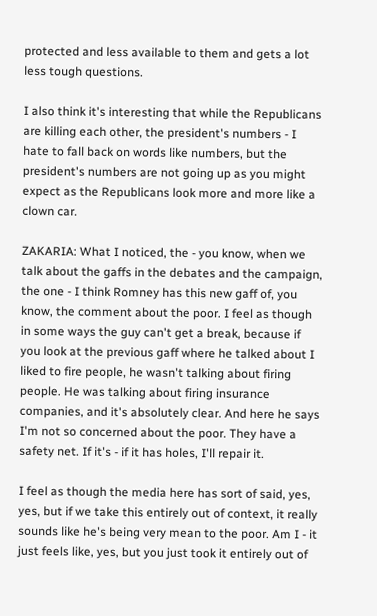protected and less available to them and gets a lot less tough questions.

I also think it's interesting that while the Republicans are killing each other, the president's numbers - I hate to fall back on words like numbers, but the president's numbers are not going up as you might expect as the Republicans look more and more like a clown car.

ZAKARIA: What I noticed, the - you know, when we talk about the gaffs in the debates and the campaign, the one - I think Romney has this new gaff of, you know, the comment about the poor. I feel as though in some ways the guy can't get a break, because if you look at the previous gaff where he talked about I liked to fire people, he wasn't talking about firing people. He was talking about firing insurance companies, and it's absolutely clear. And here he says I'm not so concerned about the poor. They have a safety net. If it's - if it has holes, I'll repair it.

I feel as though the media here has sort of said, yes, yes, but if we take this entirely out of context, it really sounds like he's being very mean to the poor. Am I - it just feels like, yes, but you just took it entirely out of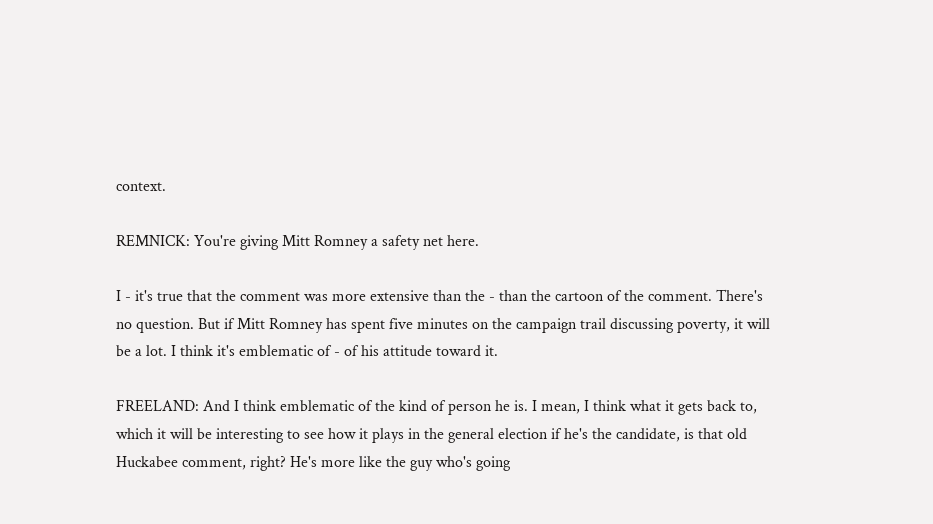context.

REMNICK: You're giving Mitt Romney a safety net here.

I - it's true that the comment was more extensive than the - than the cartoon of the comment. There's no question. But if Mitt Romney has spent five minutes on the campaign trail discussing poverty, it will be a lot. I think it's emblematic of - of his attitude toward it.

FREELAND: And I think emblematic of the kind of person he is. I mean, I think what it gets back to, which it will be interesting to see how it plays in the general election if he's the candidate, is that old Huckabee comment, right? He's more like the guy who's going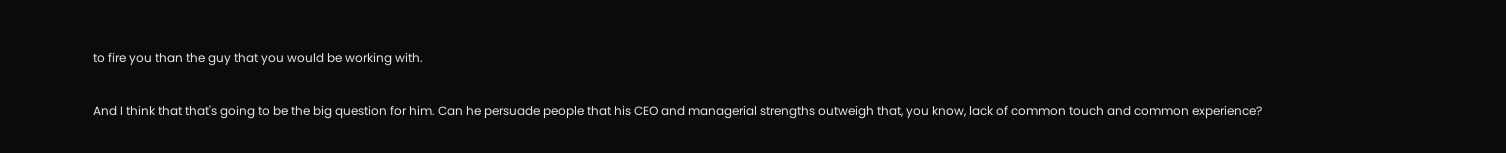to fire you than the guy that you would be working with.

And I think that that's going to be the big question for him. Can he persuade people that his CEO and managerial strengths outweigh that, you know, lack of common touch and common experience?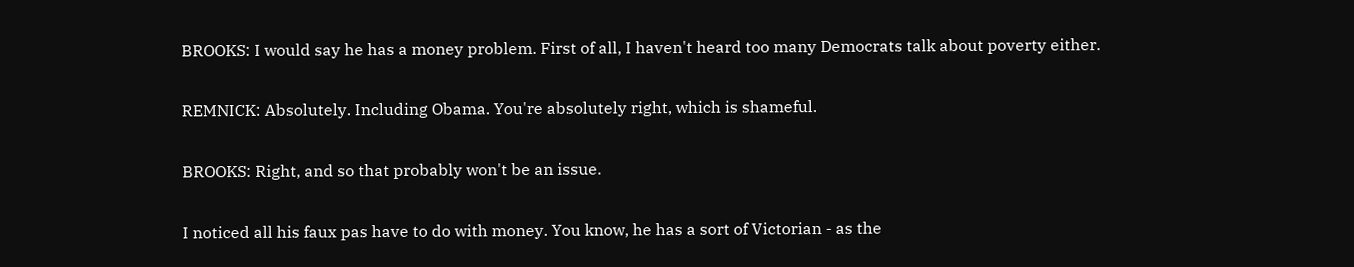BROOKS: I would say he has a money problem. First of all, I haven't heard too many Democrats talk about poverty either.

REMNICK: Absolutely. Including Obama. You're absolutely right, which is shameful.

BROOKS: Right, and so that probably won't be an issue.

I noticed all his faux pas have to do with money. You know, he has a sort of Victorian - as the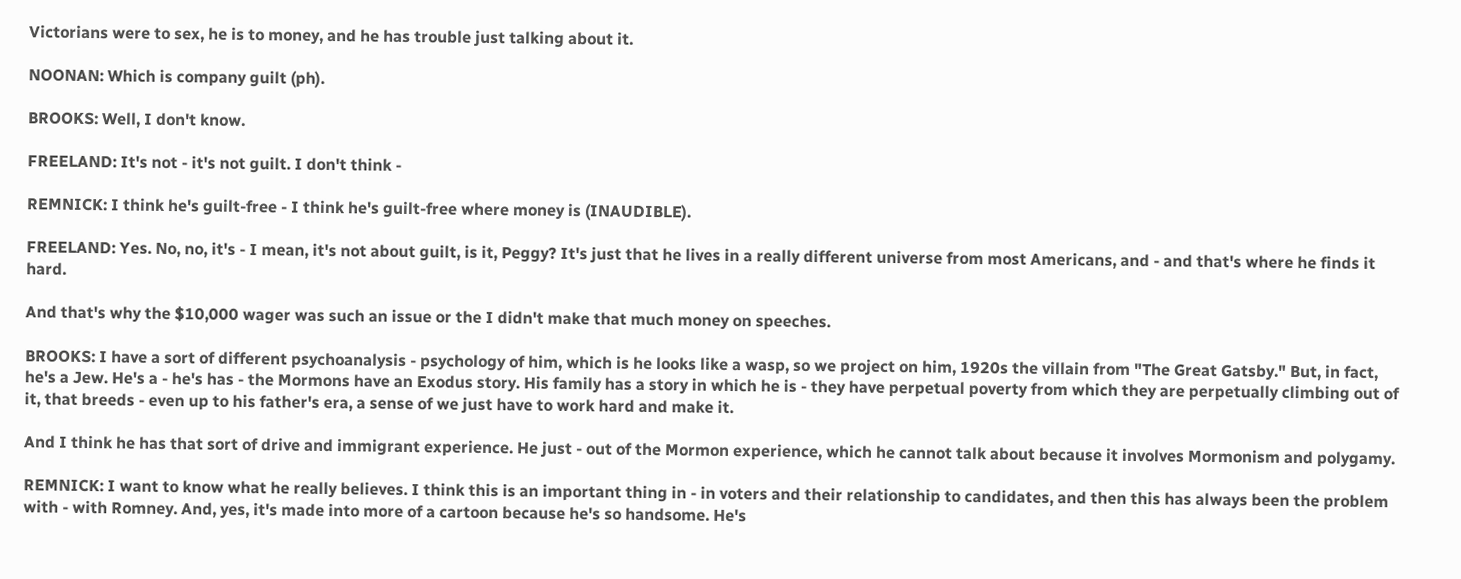Victorians were to sex, he is to money, and he has trouble just talking about it.

NOONAN: Which is company guilt (ph).

BROOKS: Well, I don't know.

FREELAND: It's not - it's not guilt. I don't think -

REMNICK: I think he's guilt-free - I think he's guilt-free where money is (INAUDIBLE).

FREELAND: Yes. No, no, it's - I mean, it's not about guilt, is it, Peggy? It's just that he lives in a really different universe from most Americans, and - and that's where he finds it hard.

And that's why the $10,000 wager was such an issue or the I didn't make that much money on speeches.

BROOKS: I have a sort of different psychoanalysis - psychology of him, which is he looks like a wasp, so we project on him, 1920s the villain from "The Great Gatsby." But, in fact, he's a Jew. He's a - he's has - the Mormons have an Exodus story. His family has a story in which he is - they have perpetual poverty from which they are perpetually climbing out of it, that breeds - even up to his father's era, a sense of we just have to work hard and make it.

And I think he has that sort of drive and immigrant experience. He just - out of the Mormon experience, which he cannot talk about because it involves Mormonism and polygamy.

REMNICK: I want to know what he really believes. I think this is an important thing in - in voters and their relationship to candidates, and then this has always been the problem with - with Romney. And, yes, it's made into more of a cartoon because he's so handsome. He's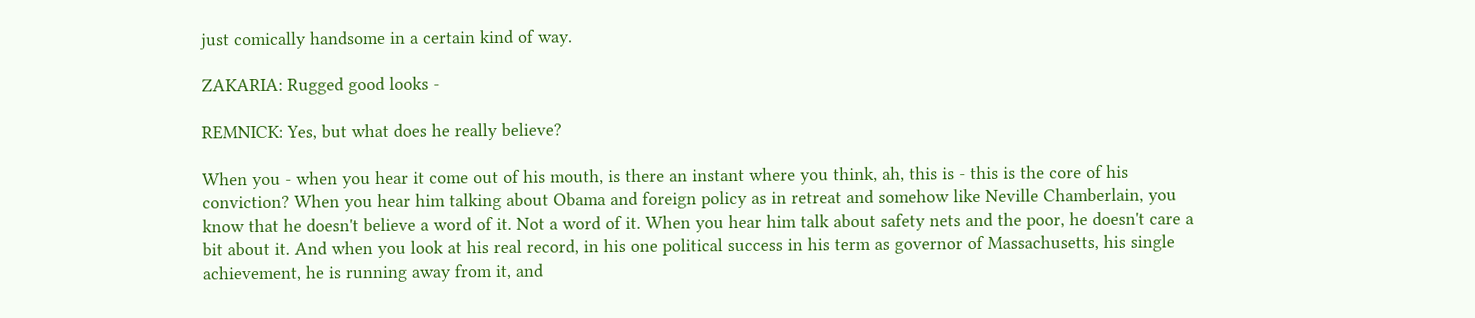just comically handsome in a certain kind of way.

ZAKARIA: Rugged good looks -

REMNICK: Yes, but what does he really believe?

When you - when you hear it come out of his mouth, is there an instant where you think, ah, this is - this is the core of his conviction? When you hear him talking about Obama and foreign policy as in retreat and somehow like Neville Chamberlain, you know that he doesn't believe a word of it. Not a word of it. When you hear him talk about safety nets and the poor, he doesn't care a bit about it. And when you look at his real record, in his one political success in his term as governor of Massachusetts, his single achievement, he is running away from it, and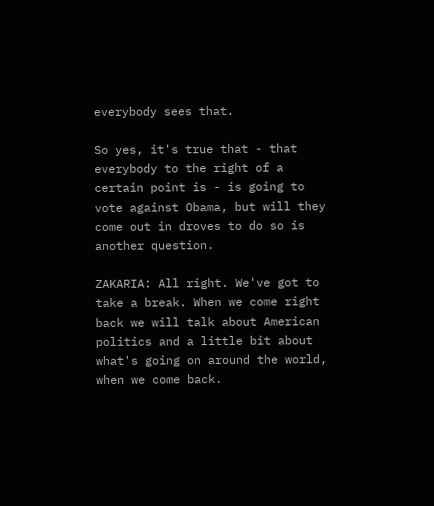everybody sees that.

So yes, it's true that - that everybody to the right of a certain point is - is going to vote against Obama, but will they come out in droves to do so is another question.

ZAKARIA: All right. We've got to take a break. When we come right back we will talk about American politics and a little bit about what's going on around the world, when we come back.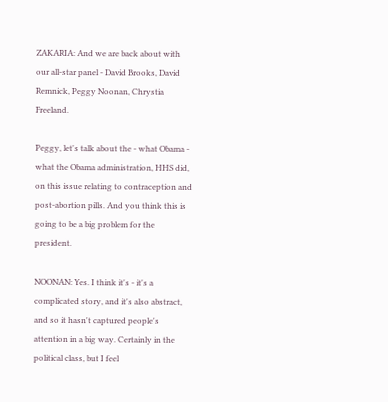ZAKARIA: And we are back about with our all-star panel - David Brooks, David Remnick, Peggy Noonan, Chrystia Freeland.

Peggy, let's talk about the - what Obama - what the Obama administration, HHS did, on this issue relating to contraception and post-abortion pills. And you think this is going to be a big problem for the president.

NOONAN: Yes. I think it's - it's a complicated story, and it's also abstract, and so it hasn't captured people's attention in a big way. Certainly in the political class, but I feel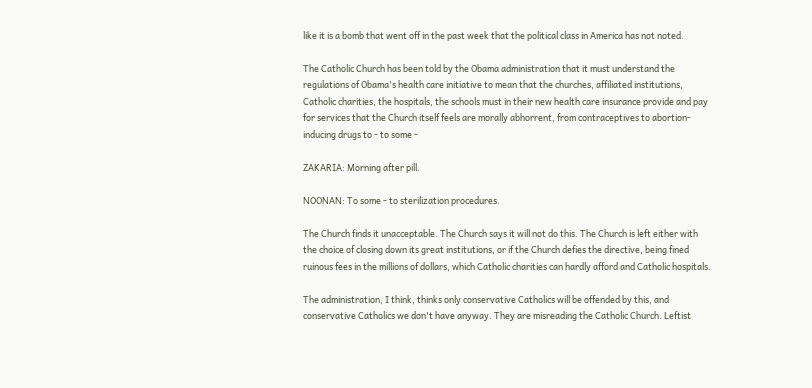like it is a bomb that went off in the past week that the political class in America has not noted.

The Catholic Church has been told by the Obama administration that it must understand the regulations of Obama's health care initiative to mean that the churches, affiliated institutions, Catholic charities, the hospitals, the schools must in their new health care insurance provide and pay for services that the Church itself feels are morally abhorrent, from contraceptives to abortion- inducing drugs to - to some -

ZAKARIA: Morning after pill.

NOONAN: To some - to sterilization procedures.

The Church finds it unacceptable. The Church says it will not do this. The Church is left either with the choice of closing down its great institutions, or if the Church defies the directive, being fined ruinous fees in the millions of dollars, which Catholic charities can hardly afford and Catholic hospitals.

The administration, I think, thinks only conservative Catholics will be offended by this, and conservative Catholics we don't have anyway. They are misreading the Catholic Church. Leftist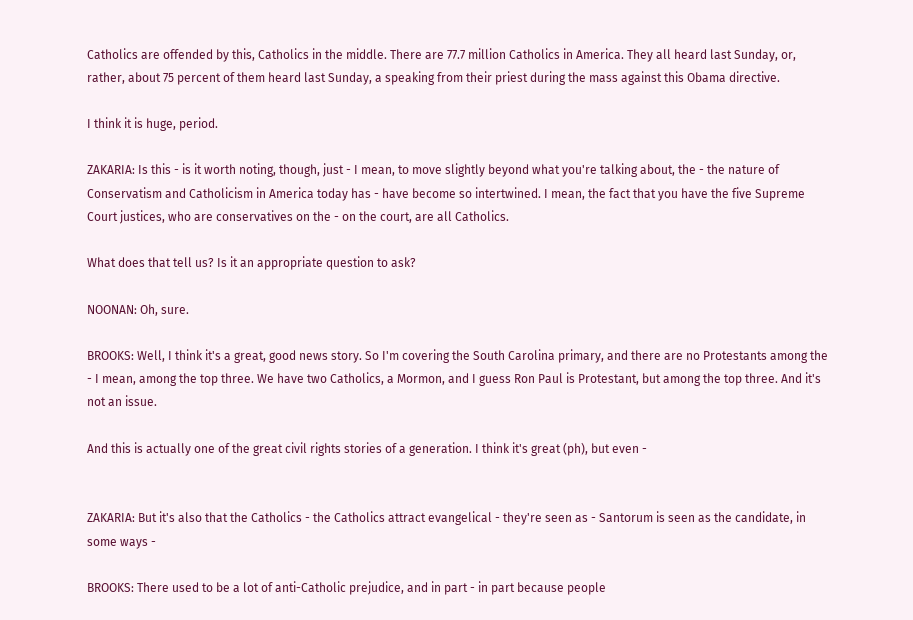Catholics are offended by this, Catholics in the middle. There are 77.7 million Catholics in America. They all heard last Sunday, or, rather, about 75 percent of them heard last Sunday, a speaking from their priest during the mass against this Obama directive.

I think it is huge, period.

ZAKARIA: Is this - is it worth noting, though, just - I mean, to move slightly beyond what you're talking about, the - the nature of Conservatism and Catholicism in America today has - have become so intertwined. I mean, the fact that you have the five Supreme Court justices, who are conservatives on the - on the court, are all Catholics.

What does that tell us? Is it an appropriate question to ask?

NOONAN: Oh, sure.

BROOKS: Well, I think it's a great, good news story. So I'm covering the South Carolina primary, and there are no Protestants among the - I mean, among the top three. We have two Catholics, a Mormon, and I guess Ron Paul is Protestant, but among the top three. And it's not an issue.

And this is actually one of the great civil rights stories of a generation. I think it's great (ph), but even -


ZAKARIA: But it's also that the Catholics - the Catholics attract evangelical - they're seen as - Santorum is seen as the candidate, in some ways -

BROOKS: There used to be a lot of anti-Catholic prejudice, and in part - in part because people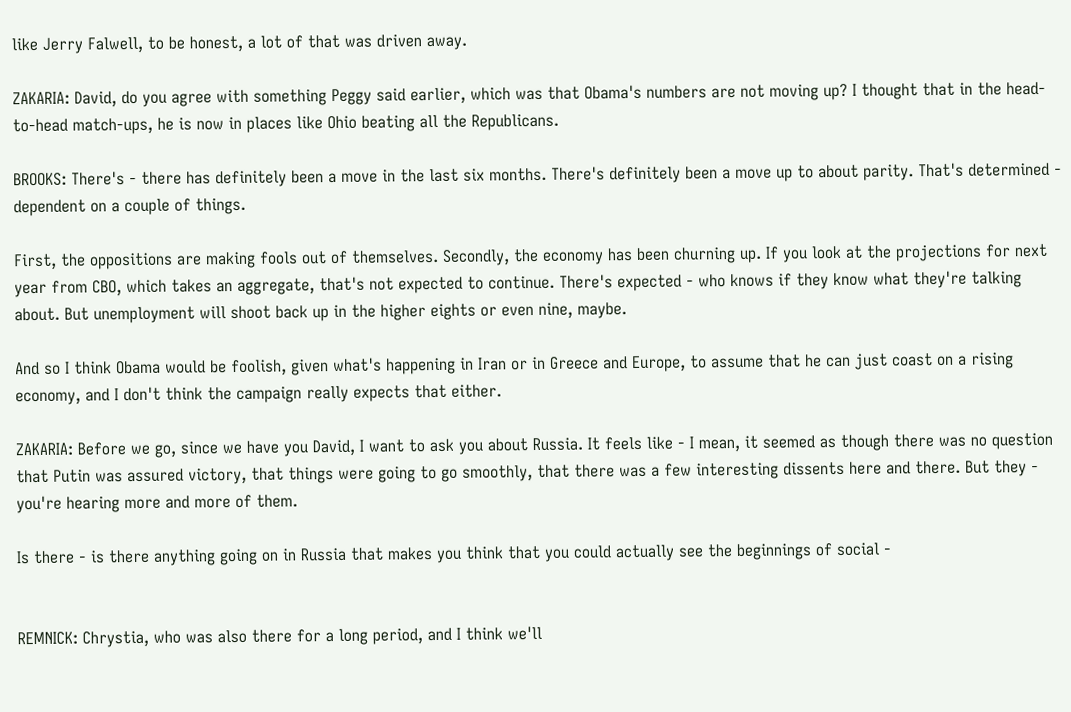like Jerry Falwell, to be honest, a lot of that was driven away.

ZAKARIA: David, do you agree with something Peggy said earlier, which was that Obama's numbers are not moving up? I thought that in the head-to-head match-ups, he is now in places like Ohio beating all the Republicans.

BROOKS: There's - there has definitely been a move in the last six months. There's definitely been a move up to about parity. That's determined - dependent on a couple of things.

First, the oppositions are making fools out of themselves. Secondly, the economy has been churning up. If you look at the projections for next year from CBO, which takes an aggregate, that's not expected to continue. There's expected - who knows if they know what they're talking about. But unemployment will shoot back up in the higher eights or even nine, maybe.

And so I think Obama would be foolish, given what's happening in Iran or in Greece and Europe, to assume that he can just coast on a rising economy, and I don't think the campaign really expects that either.

ZAKARIA: Before we go, since we have you David, I want to ask you about Russia. It feels like - I mean, it seemed as though there was no question that Putin was assured victory, that things were going to go smoothly, that there was a few interesting dissents here and there. But they - you're hearing more and more of them.

Is there - is there anything going on in Russia that makes you think that you could actually see the beginnings of social -


REMNICK: Chrystia, who was also there for a long period, and I think we'll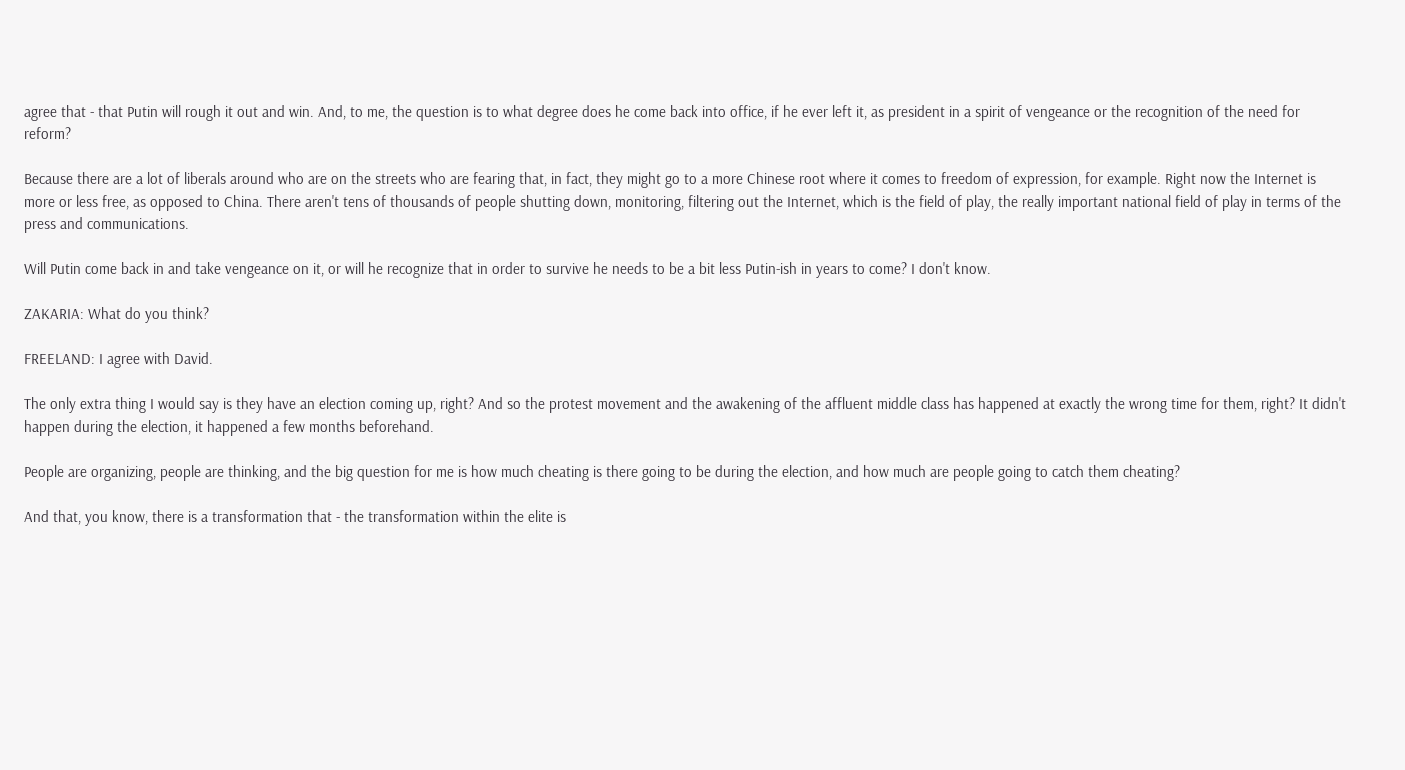agree that - that Putin will rough it out and win. And, to me, the question is to what degree does he come back into office, if he ever left it, as president in a spirit of vengeance or the recognition of the need for reform?

Because there are a lot of liberals around who are on the streets who are fearing that, in fact, they might go to a more Chinese root where it comes to freedom of expression, for example. Right now the Internet is more or less free, as opposed to China. There aren't tens of thousands of people shutting down, monitoring, filtering out the Internet, which is the field of play, the really important national field of play in terms of the press and communications.

Will Putin come back in and take vengeance on it, or will he recognize that in order to survive he needs to be a bit less Putin-ish in years to come? I don't know.

ZAKARIA: What do you think?

FREELAND: I agree with David.

The only extra thing I would say is they have an election coming up, right? And so the protest movement and the awakening of the affluent middle class has happened at exactly the wrong time for them, right? It didn't happen during the election, it happened a few months beforehand.

People are organizing, people are thinking, and the big question for me is how much cheating is there going to be during the election, and how much are people going to catch them cheating?

And that, you know, there is a transformation that - the transformation within the elite is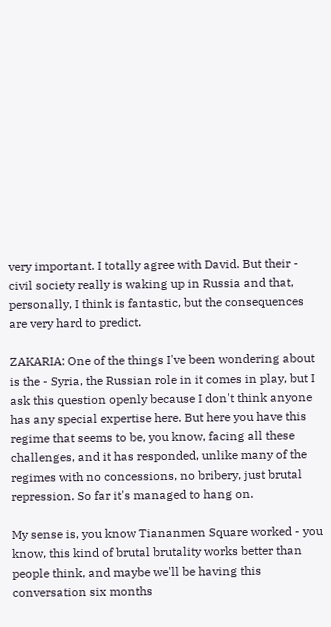very important. I totally agree with David. But their - civil society really is waking up in Russia and that, personally, I think is fantastic, but the consequences are very hard to predict.

ZAKARIA: One of the things I've been wondering about is the - Syria, the Russian role in it comes in play, but I ask this question openly because I don't think anyone has any special expertise here. But here you have this regime that seems to be, you know, facing all these challenges, and it has responded, unlike many of the regimes with no concessions, no bribery, just brutal repression. So far it's managed to hang on.

My sense is, you know Tiananmen Square worked - you know, this kind of brutal brutality works better than people think, and maybe we'll be having this conversation six months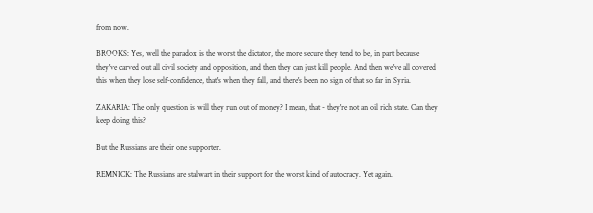from now.

BROOKS: Yes, well the paradox is the worst the dictator, the more secure they tend to be, in part because they've carved out all civil society and opposition, and then they can just kill people. And then we've all covered this when they lose self-confidence, that's when they fall, and there's been no sign of that so far in Syria.

ZAKARIA: The only question is will they run out of money? I mean, that - they're not an oil rich state. Can they keep doing this?

But the Russians are their one supporter.

REMNICK: The Russians are stalwart in their support for the worst kind of autocracy. Yet again.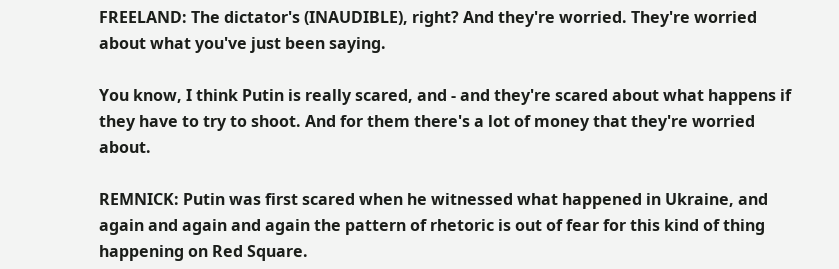FREELAND: The dictator's (INAUDIBLE), right? And they're worried. They're worried about what you've just been saying.

You know, I think Putin is really scared, and - and they're scared about what happens if they have to try to shoot. And for them there's a lot of money that they're worried about.

REMNICK: Putin was first scared when he witnessed what happened in Ukraine, and again and again and again the pattern of rhetoric is out of fear for this kind of thing happening on Red Square.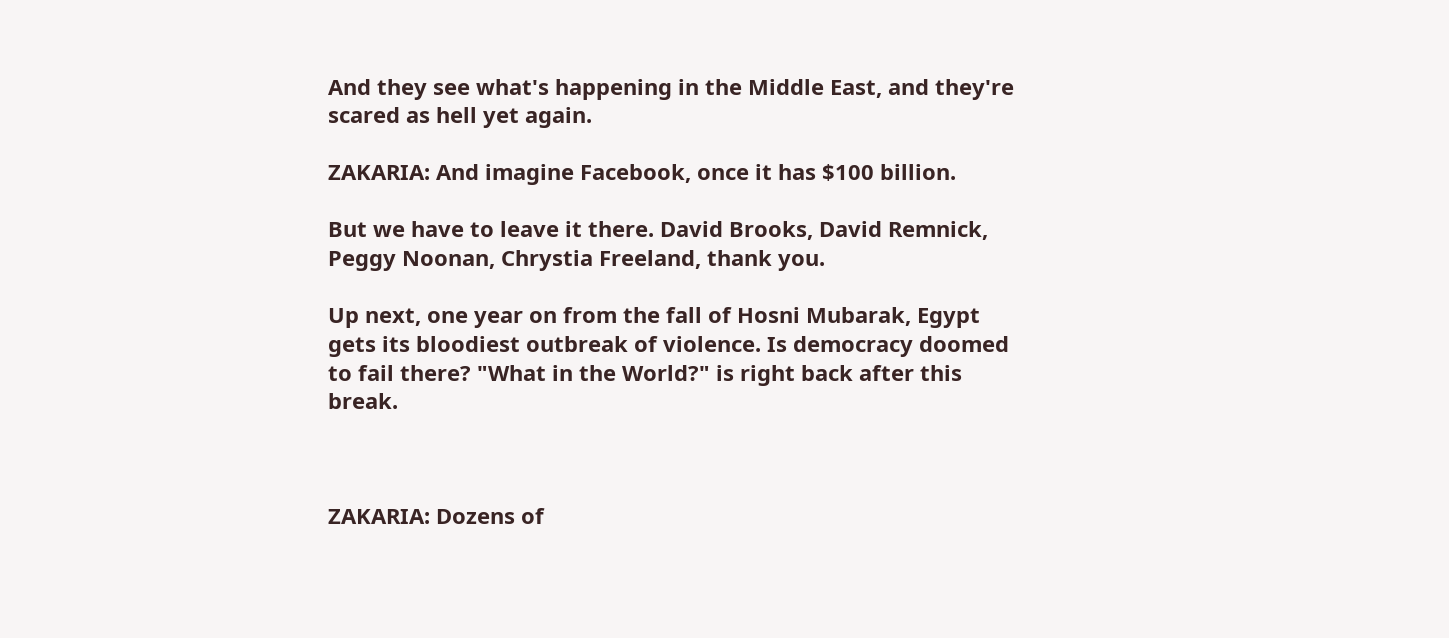And they see what's happening in the Middle East, and they're scared as hell yet again.

ZAKARIA: And imagine Facebook, once it has $100 billion.

But we have to leave it there. David Brooks, David Remnick, Peggy Noonan, Chrystia Freeland, thank you.

Up next, one year on from the fall of Hosni Mubarak, Egypt gets its bloodiest outbreak of violence. Is democracy doomed to fail there? "What in the World?" is right back after this break.



ZAKARIA: Dozens of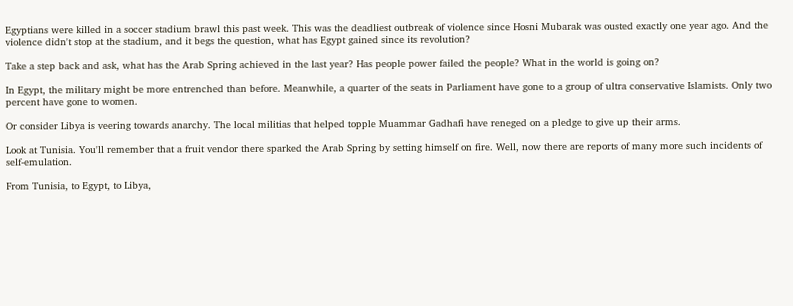Egyptians were killed in a soccer stadium brawl this past week. This was the deadliest outbreak of violence since Hosni Mubarak was ousted exactly one year ago. And the violence didn't stop at the stadium, and it begs the question, what has Egypt gained since its revolution?

Take a step back and ask, what has the Arab Spring achieved in the last year? Has people power failed the people? What in the world is going on?

In Egypt, the military might be more entrenched than before. Meanwhile, a quarter of the seats in Parliament have gone to a group of ultra conservative Islamists. Only two percent have gone to women.

Or consider Libya is veering towards anarchy. The local militias that helped topple Muammar Gadhafi have reneged on a pledge to give up their arms.

Look at Tunisia. You'll remember that a fruit vendor there sparked the Arab Spring by setting himself on fire. Well, now there are reports of many more such incidents of self-emulation.

From Tunisia, to Egypt, to Libya,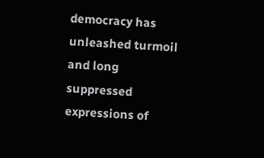democracy has unleashed turmoil and long suppressed expressions of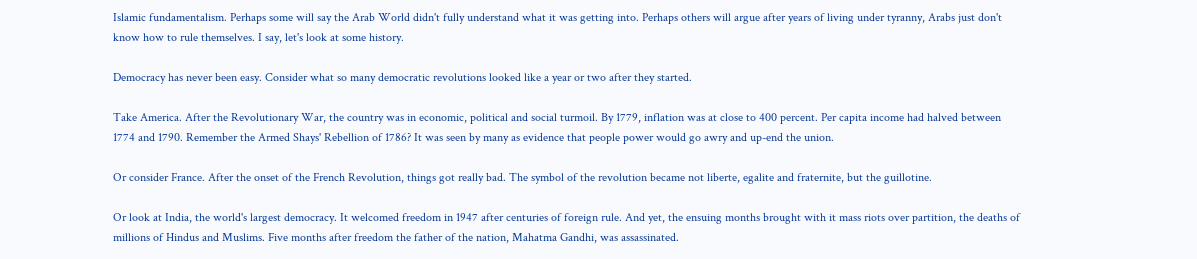Islamic fundamentalism. Perhaps some will say the Arab World didn't fully understand what it was getting into. Perhaps others will argue after years of living under tyranny, Arabs just don't know how to rule themselves. I say, let's look at some history.

Democracy has never been easy. Consider what so many democratic revolutions looked like a year or two after they started.

Take America. After the Revolutionary War, the country was in economic, political and social turmoil. By 1779, inflation was at close to 400 percent. Per capita income had halved between 1774 and 1790. Remember the Armed Shays' Rebellion of 1786? It was seen by many as evidence that people power would go awry and up-end the union.

Or consider France. After the onset of the French Revolution, things got really bad. The symbol of the revolution became not liberte, egalite and fraternite, but the guillotine.

Or look at India, the world's largest democracy. It welcomed freedom in 1947 after centuries of foreign rule. And yet, the ensuing months brought with it mass riots over partition, the deaths of millions of Hindus and Muslims. Five months after freedom the father of the nation, Mahatma Gandhi, was assassinated.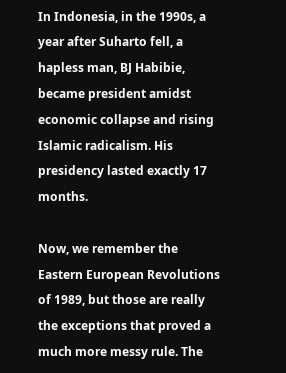In Indonesia, in the 1990s, a year after Suharto fell, a hapless man, BJ Habibie, became president amidst economic collapse and rising Islamic radicalism. His presidency lasted exactly 17 months.

Now, we remember the Eastern European Revolutions of 1989, but those are really the exceptions that proved a much more messy rule. The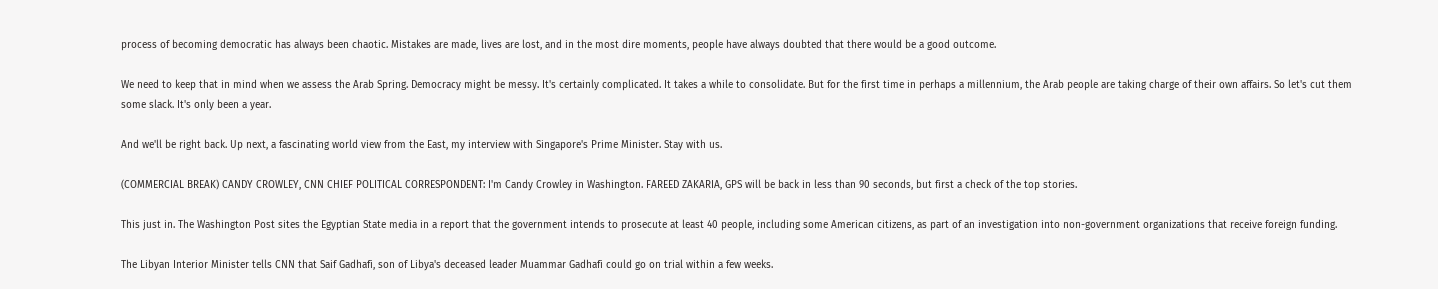process of becoming democratic has always been chaotic. Mistakes are made, lives are lost, and in the most dire moments, people have always doubted that there would be a good outcome.

We need to keep that in mind when we assess the Arab Spring. Democracy might be messy. It's certainly complicated. It takes a while to consolidate. But for the first time in perhaps a millennium, the Arab people are taking charge of their own affairs. So let's cut them some slack. It's only been a year.

And we'll be right back. Up next, a fascinating world view from the East, my interview with Singapore's Prime Minister. Stay with us.

(COMMERCIAL BREAK) CANDY CROWLEY, CNN CHIEF POLITICAL CORRESPONDENT: I'm Candy Crowley in Washington. FAREED ZAKARIA, GPS will be back in less than 90 seconds, but first a check of the top stories.

This just in. The Washington Post sites the Egyptian State media in a report that the government intends to prosecute at least 40 people, including some American citizens, as part of an investigation into non-government organizations that receive foreign funding.

The Libyan Interior Minister tells CNN that Saif Gadhafi, son of Libya's deceased leader Muammar Gadhafi could go on trial within a few weeks.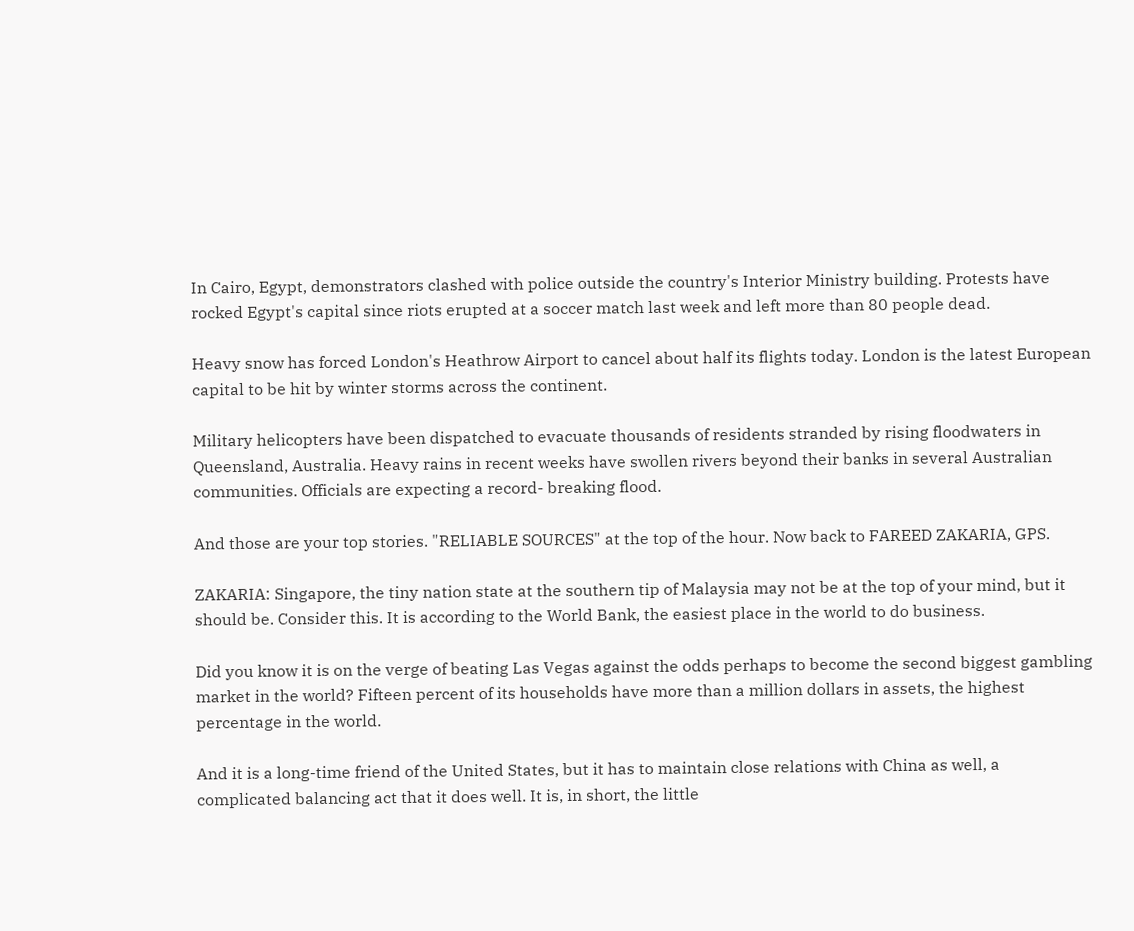In Cairo, Egypt, demonstrators clashed with police outside the country's Interior Ministry building. Protests have rocked Egypt's capital since riots erupted at a soccer match last week and left more than 80 people dead.

Heavy snow has forced London's Heathrow Airport to cancel about half its flights today. London is the latest European capital to be hit by winter storms across the continent.

Military helicopters have been dispatched to evacuate thousands of residents stranded by rising floodwaters in Queensland, Australia. Heavy rains in recent weeks have swollen rivers beyond their banks in several Australian communities. Officials are expecting a record- breaking flood.

And those are your top stories. "RELIABLE SOURCES" at the top of the hour. Now back to FAREED ZAKARIA, GPS.

ZAKARIA: Singapore, the tiny nation state at the southern tip of Malaysia may not be at the top of your mind, but it should be. Consider this. It is according to the World Bank, the easiest place in the world to do business.

Did you know it is on the verge of beating Las Vegas against the odds perhaps to become the second biggest gambling market in the world? Fifteen percent of its households have more than a million dollars in assets, the highest percentage in the world.

And it is a long-time friend of the United States, but it has to maintain close relations with China as well, a complicated balancing act that it does well. It is, in short, the little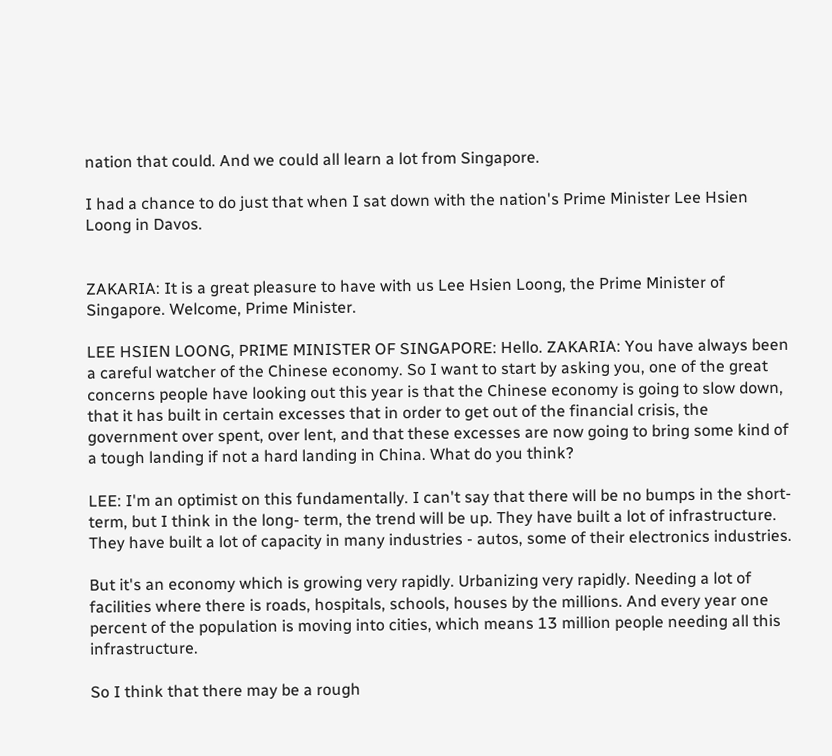nation that could. And we could all learn a lot from Singapore.

I had a chance to do just that when I sat down with the nation's Prime Minister Lee Hsien Loong in Davos.


ZAKARIA: It is a great pleasure to have with us Lee Hsien Loong, the Prime Minister of Singapore. Welcome, Prime Minister.

LEE HSIEN LOONG, PRIME MINISTER OF SINGAPORE: Hello. ZAKARIA: You have always been a careful watcher of the Chinese economy. So I want to start by asking you, one of the great concerns people have looking out this year is that the Chinese economy is going to slow down, that it has built in certain excesses that in order to get out of the financial crisis, the government over spent, over lent, and that these excesses are now going to bring some kind of a tough landing if not a hard landing in China. What do you think?

LEE: I'm an optimist on this fundamentally. I can't say that there will be no bumps in the short-term, but I think in the long- term, the trend will be up. They have built a lot of infrastructure. They have built a lot of capacity in many industries - autos, some of their electronics industries.

But it's an economy which is growing very rapidly. Urbanizing very rapidly. Needing a lot of facilities where there is roads, hospitals, schools, houses by the millions. And every year one percent of the population is moving into cities, which means 13 million people needing all this infrastructure.

So I think that there may be a rough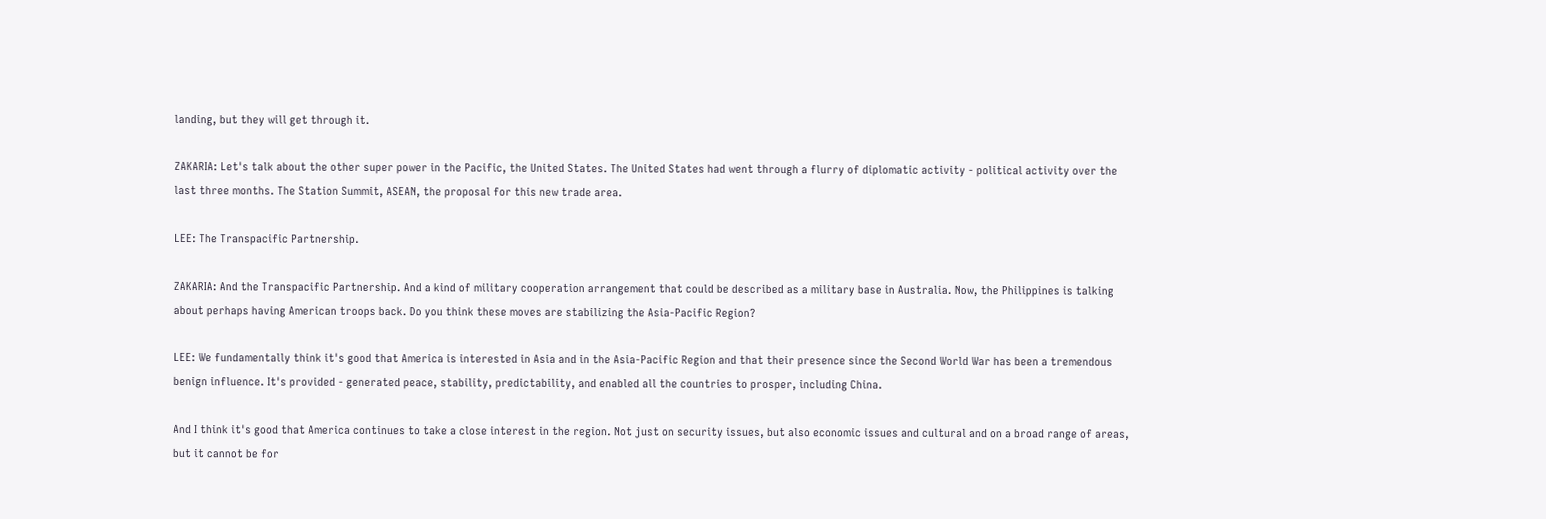landing, but they will get through it.

ZAKARIA: Let's talk about the other super power in the Pacific, the United States. The United States had went through a flurry of diplomatic activity - political activity over the last three months. The Station Summit, ASEAN, the proposal for this new trade area.

LEE: The Transpacific Partnership.

ZAKARIA: And the Transpacific Partnership. And a kind of military cooperation arrangement that could be described as a military base in Australia. Now, the Philippines is talking about perhaps having American troops back. Do you think these moves are stabilizing the Asia-Pacific Region?

LEE: We fundamentally think it's good that America is interested in Asia and in the Asia-Pacific Region and that their presence since the Second World War has been a tremendous benign influence. It's provided - generated peace, stability, predictability, and enabled all the countries to prosper, including China.

And I think it's good that America continues to take a close interest in the region. Not just on security issues, but also economic issues and cultural and on a broad range of areas, but it cannot be for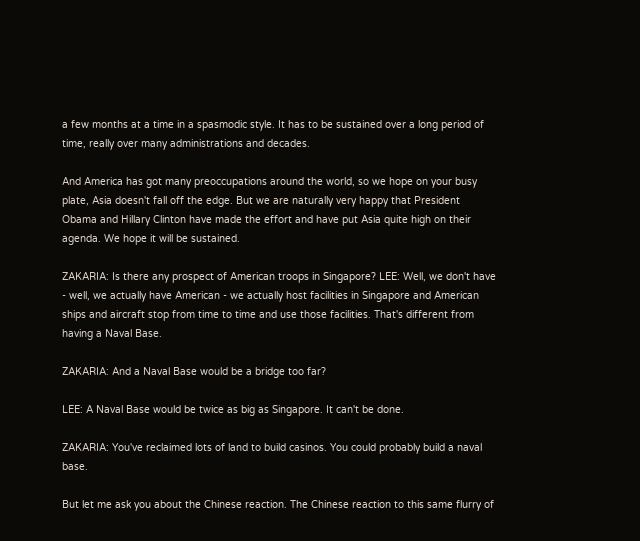a few months at a time in a spasmodic style. It has to be sustained over a long period of time, really over many administrations and decades.

And America has got many preoccupations around the world, so we hope on your busy plate, Asia doesn't fall off the edge. But we are naturally very happy that President Obama and Hillary Clinton have made the effort and have put Asia quite high on their agenda. We hope it will be sustained.

ZAKARIA: Is there any prospect of American troops in Singapore? LEE: Well, we don't have - well, we actually have American - we actually host facilities in Singapore and American ships and aircraft stop from time to time and use those facilities. That's different from having a Naval Base.

ZAKARIA: And a Naval Base would be a bridge too far?

LEE: A Naval Base would be twice as big as Singapore. It can't be done.

ZAKARIA: You've reclaimed lots of land to build casinos. You could probably build a naval base.

But let me ask you about the Chinese reaction. The Chinese reaction to this same flurry of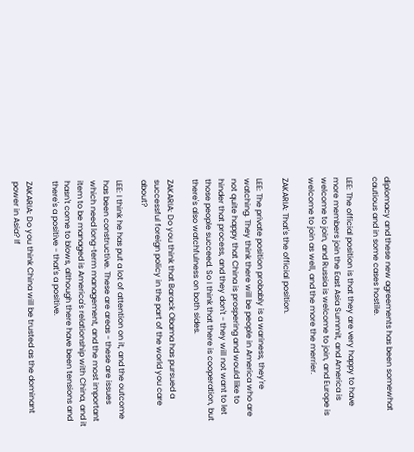diplomacy and these new agreements has been somewhat cautious and in some cases hostile.

LEE: The official position is that they are very happy to have more members join the East Asia Summit, and America is welcome to join, and Russia is welcome to join, and Europe is welcome to join as well, and the more the merrier.

ZAKARIA: That's the official position.

LEE: The private position probably is a wariness, they're watching. They think there will be people in America who are not quite happy that China is prospering and would like to hinder that process, and they don't - they will not want to let those people succeed. So I think that there is cooperation, but there's also watchfulness on both sides.

ZAKARIA: Do you think that Barack Obama has pursued a successful foreign policy in the part of the world you care about?

LEE: I think he has put a lot of attention on it, and the outcome has been constructive. These are areas - these are issues which need long-term management, and the most important item to be managed is America's relationship with China, and it hasn't come to blows, although there have been tensions and there's a positive - that's a positive.

ZAKARIA: Do you think China will be trusted as the dominant power in Asia? If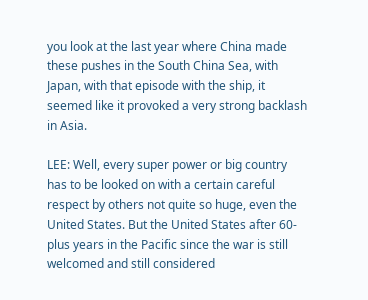you look at the last year where China made these pushes in the South China Sea, with Japan, with that episode with the ship, it seemed like it provoked a very strong backlash in Asia.

LEE: Well, every super power or big country has to be looked on with a certain careful respect by others not quite so huge, even the United States. But the United States after 60-plus years in the Pacific since the war is still welcomed and still considered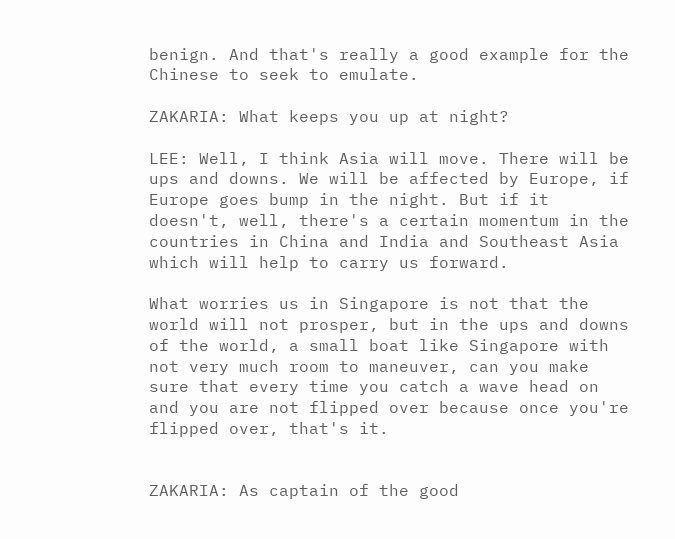benign. And that's really a good example for the Chinese to seek to emulate.

ZAKARIA: What keeps you up at night?

LEE: Well, I think Asia will move. There will be ups and downs. We will be affected by Europe, if Europe goes bump in the night. But if it doesn't, well, there's a certain momentum in the countries in China and India and Southeast Asia which will help to carry us forward.

What worries us in Singapore is not that the world will not prosper, but in the ups and downs of the world, a small boat like Singapore with not very much room to maneuver, can you make sure that every time you catch a wave head on and you are not flipped over because once you're flipped over, that's it.


ZAKARIA: As captain of the good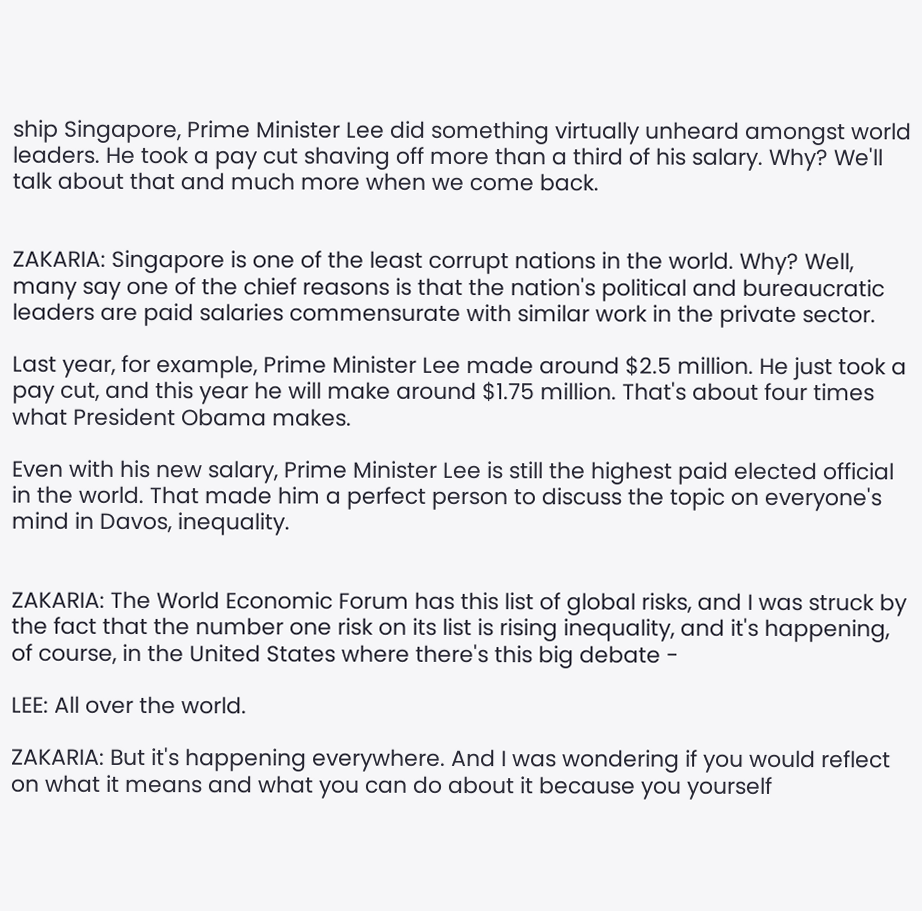ship Singapore, Prime Minister Lee did something virtually unheard amongst world leaders. He took a pay cut shaving off more than a third of his salary. Why? We'll talk about that and much more when we come back.


ZAKARIA: Singapore is one of the least corrupt nations in the world. Why? Well, many say one of the chief reasons is that the nation's political and bureaucratic leaders are paid salaries commensurate with similar work in the private sector.

Last year, for example, Prime Minister Lee made around $2.5 million. He just took a pay cut, and this year he will make around $1.75 million. That's about four times what President Obama makes.

Even with his new salary, Prime Minister Lee is still the highest paid elected official in the world. That made him a perfect person to discuss the topic on everyone's mind in Davos, inequality.


ZAKARIA: The World Economic Forum has this list of global risks, and I was struck by the fact that the number one risk on its list is rising inequality, and it's happening, of course, in the United States where there's this big debate -

LEE: All over the world.

ZAKARIA: But it's happening everywhere. And I was wondering if you would reflect on what it means and what you can do about it because you yourself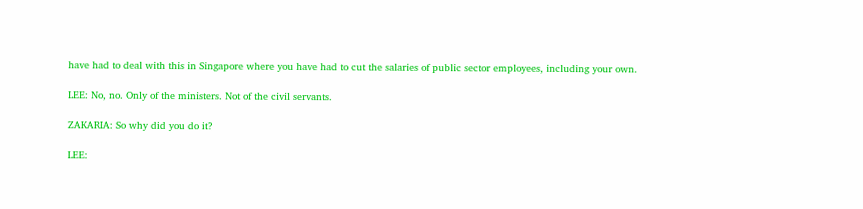have had to deal with this in Singapore where you have had to cut the salaries of public sector employees, including your own.

LEE: No, no. Only of the ministers. Not of the civil servants.

ZAKARIA: So why did you do it?

LEE: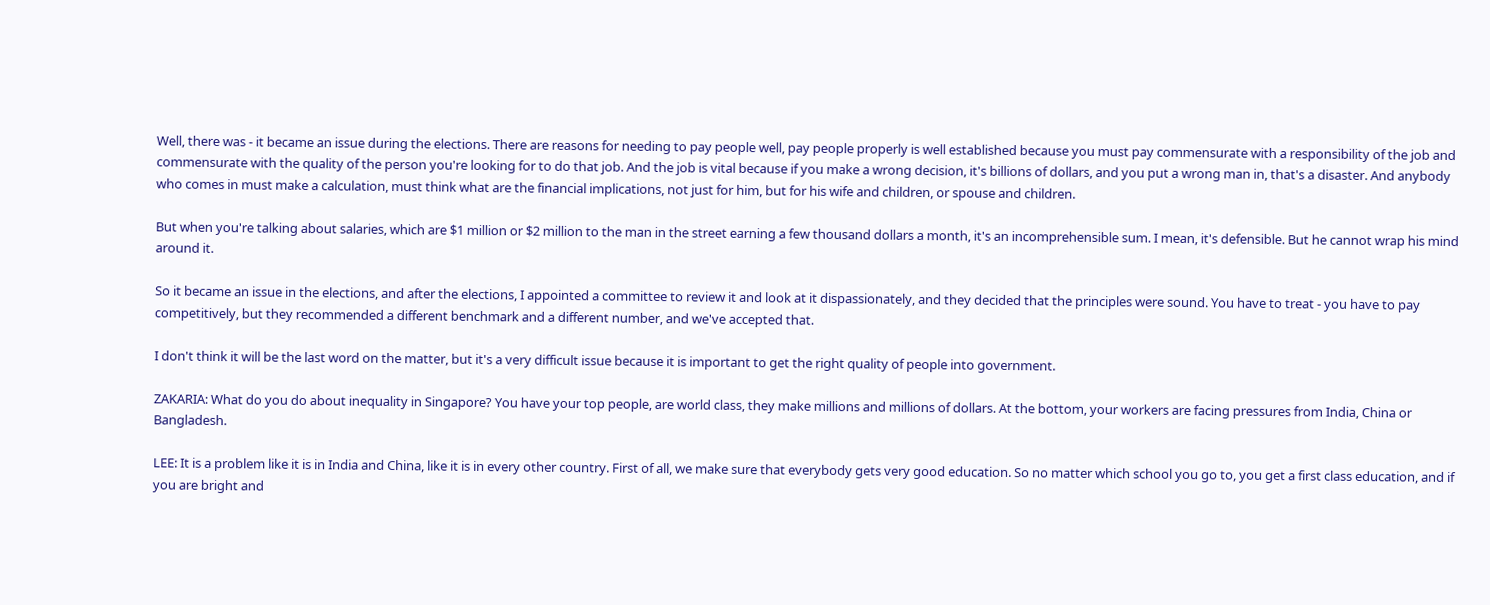Well, there was - it became an issue during the elections. There are reasons for needing to pay people well, pay people properly is well established because you must pay commensurate with a responsibility of the job and commensurate with the quality of the person you're looking for to do that job. And the job is vital because if you make a wrong decision, it's billions of dollars, and you put a wrong man in, that's a disaster. And anybody who comes in must make a calculation, must think what are the financial implications, not just for him, but for his wife and children, or spouse and children.

But when you're talking about salaries, which are $1 million or $2 million to the man in the street earning a few thousand dollars a month, it's an incomprehensible sum. I mean, it's defensible. But he cannot wrap his mind around it.

So it became an issue in the elections, and after the elections, I appointed a committee to review it and look at it dispassionately, and they decided that the principles were sound. You have to treat - you have to pay competitively, but they recommended a different benchmark and a different number, and we've accepted that.

I don't think it will be the last word on the matter, but it's a very difficult issue because it is important to get the right quality of people into government.

ZAKARIA: What do you do about inequality in Singapore? You have your top people, are world class, they make millions and millions of dollars. At the bottom, your workers are facing pressures from India, China or Bangladesh.

LEE: It is a problem like it is in India and China, like it is in every other country. First of all, we make sure that everybody gets very good education. So no matter which school you go to, you get a first class education, and if you are bright and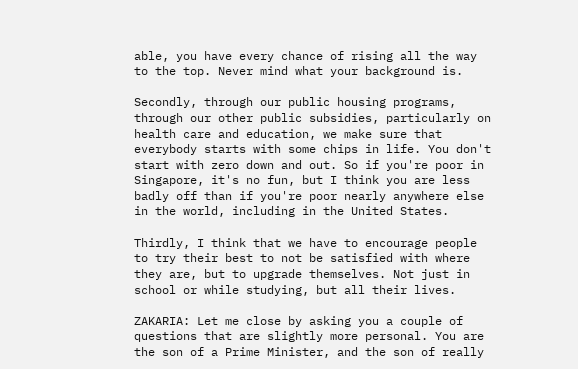able, you have every chance of rising all the way to the top. Never mind what your background is.

Secondly, through our public housing programs, through our other public subsidies, particularly on health care and education, we make sure that everybody starts with some chips in life. You don't start with zero down and out. So if you're poor in Singapore, it's no fun, but I think you are less badly off than if you're poor nearly anywhere else in the world, including in the United States.

Thirdly, I think that we have to encourage people to try their best to not be satisfied with where they are, but to upgrade themselves. Not just in school or while studying, but all their lives.

ZAKARIA: Let me close by asking you a couple of questions that are slightly more personal. You are the son of a Prime Minister, and the son of really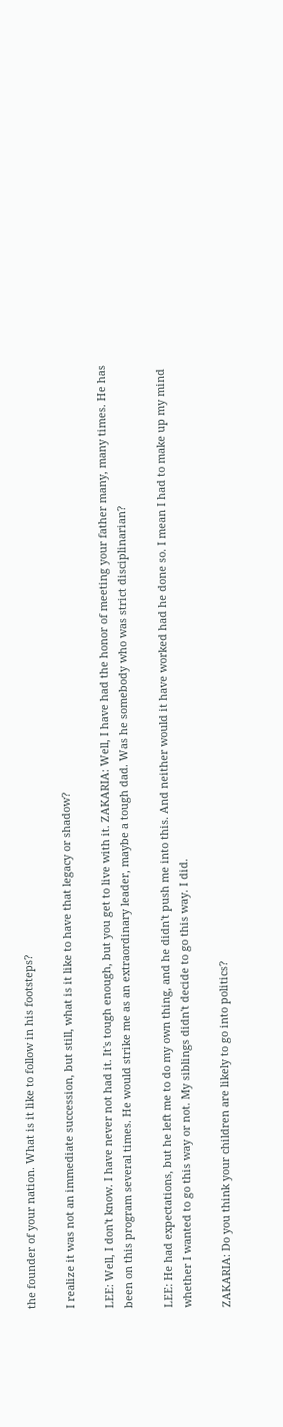the founder of your nation. What is it like to follow in his footsteps?

I realize it was not an immediate succession, but still, what is it like to have that legacy or shadow?

LEE: Well, I don't know. I have never not had it. It's tough enough, but you get to live with it. ZAKARIA: Well, I have had the honor of meeting your father many, many times. He has been on this program several times. He would strike me as an extraordinary leader, maybe a tough dad. Was he somebody who was strict disciplinarian?

LEE: He had expectations, but he left me to do my own thing, and he didn't push me into this. And neither would it have worked had he done so. I mean I had to make up my mind whether I wanted to go this way or not. My siblings didn't decide to go this way. I did.

ZAKARIA: Do you think your children are likely to go into politics?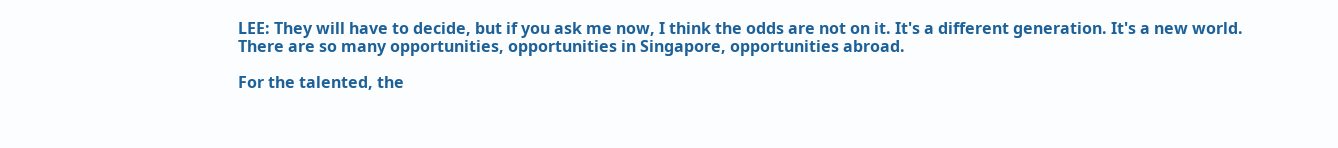LEE: They will have to decide, but if you ask me now, I think the odds are not on it. It's a different generation. It's a new world. There are so many opportunities, opportunities in Singapore, opportunities abroad.

For the talented, the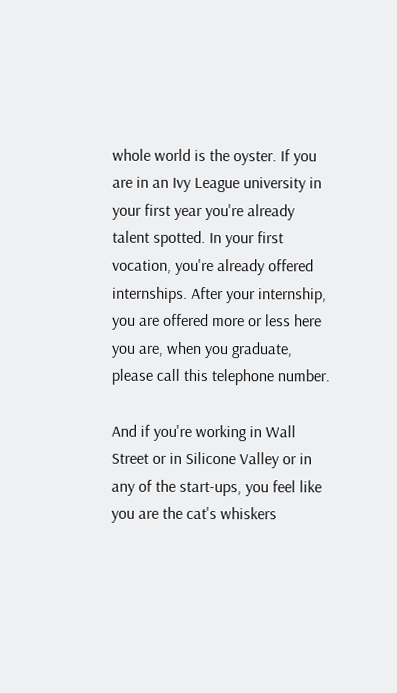whole world is the oyster. If you are in an Ivy League university in your first year you're already talent spotted. In your first vocation, you're already offered internships. After your internship, you are offered more or less here you are, when you graduate, please call this telephone number.

And if you're working in Wall Street or in Silicone Valley or in any of the start-ups, you feel like you are the cat's whiskers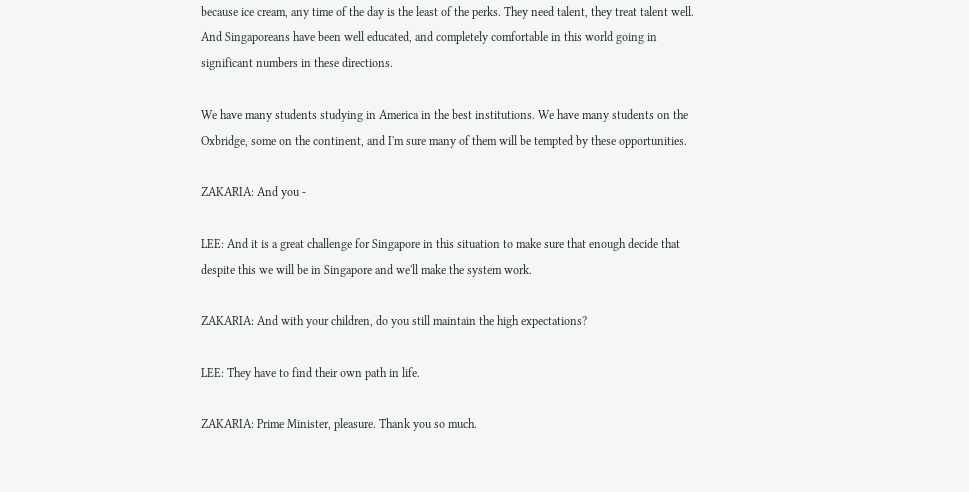because ice cream, any time of the day is the least of the perks. They need talent, they treat talent well. And Singaporeans have been well educated, and completely comfortable in this world going in significant numbers in these directions.

We have many students studying in America in the best institutions. We have many students on the Oxbridge, some on the continent, and I'm sure many of them will be tempted by these opportunities.

ZAKARIA: And you -

LEE: And it is a great challenge for Singapore in this situation to make sure that enough decide that despite this we will be in Singapore and we'll make the system work.

ZAKARIA: And with your children, do you still maintain the high expectations?

LEE: They have to find their own path in life.

ZAKARIA: Prime Minister, pleasure. Thank you so much.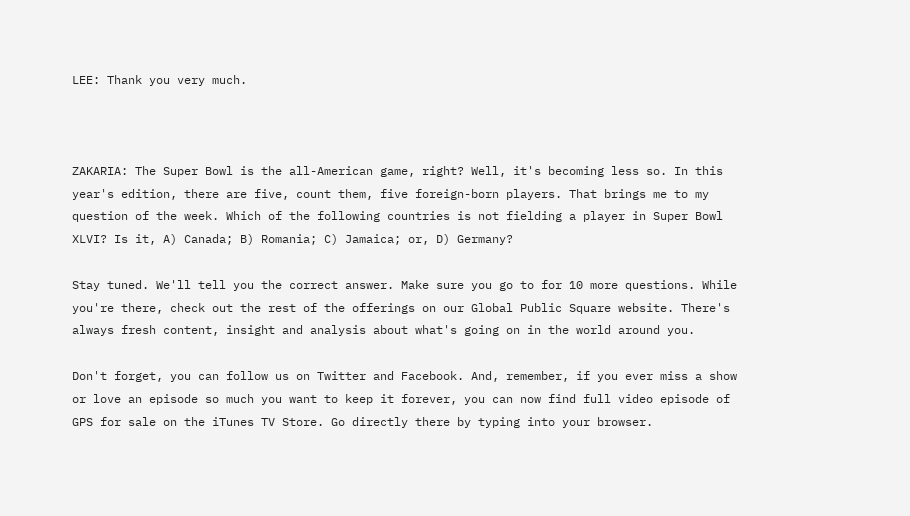LEE: Thank you very much.



ZAKARIA: The Super Bowl is the all-American game, right? Well, it's becoming less so. In this year's edition, there are five, count them, five foreign-born players. That brings me to my question of the week. Which of the following countries is not fielding a player in Super Bowl XLVI? Is it, A) Canada; B) Romania; C) Jamaica; or, D) Germany?

Stay tuned. We'll tell you the correct answer. Make sure you go to for 10 more questions. While you're there, check out the rest of the offerings on our Global Public Square website. There's always fresh content, insight and analysis about what's going on in the world around you.

Don't forget, you can follow us on Twitter and Facebook. And, remember, if you ever miss a show or love an episode so much you want to keep it forever, you can now find full video episode of GPS for sale on the iTunes TV Store. Go directly there by typing into your browser.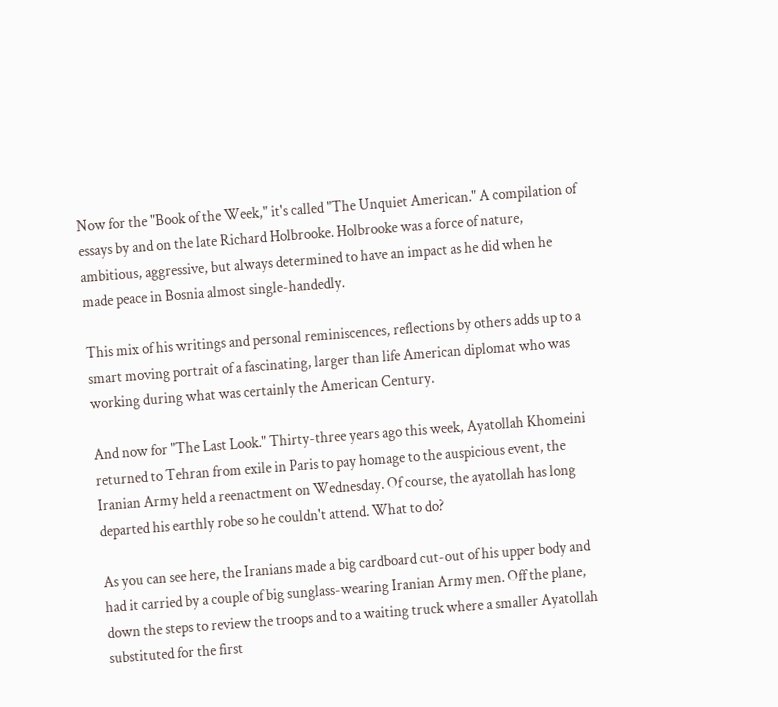Now for the "Book of the Week," it's called "The Unquiet American." A compilation of essays by and on the late Richard Holbrooke. Holbrooke was a force of nature, ambitious, aggressive, but always determined to have an impact as he did when he made peace in Bosnia almost single-handedly.

This mix of his writings and personal reminiscences, reflections by others adds up to a smart moving portrait of a fascinating, larger than life American diplomat who was working during what was certainly the American Century.

And now for "The Last Look." Thirty-three years ago this week, Ayatollah Khomeini returned to Tehran from exile in Paris to pay homage to the auspicious event, the Iranian Army held a reenactment on Wednesday. Of course, the ayatollah has long departed his earthly robe so he couldn't attend. What to do?

As you can see here, the Iranians made a big cardboard cut-out of his upper body and had it carried by a couple of big sunglass-wearing Iranian Army men. Off the plane, down the steps to review the troops and to a waiting truck where a smaller Ayatollah substituted for the first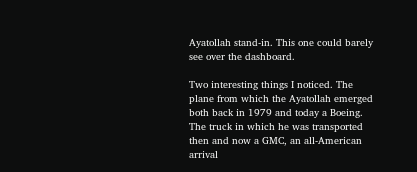Ayatollah stand-in. This one could barely see over the dashboard.

Two interesting things I noticed. The plane from which the Ayatollah emerged both back in 1979 and today a Boeing. The truck in which he was transported then and now a GMC, an all-American arrival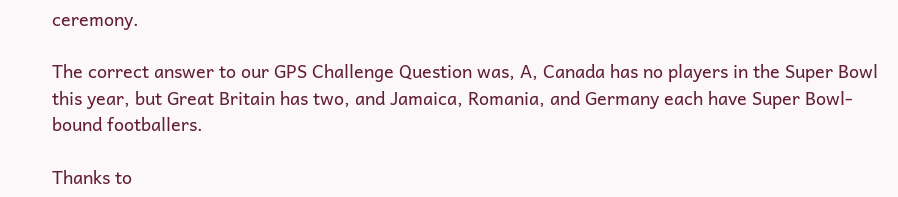ceremony.

The correct answer to our GPS Challenge Question was, A, Canada has no players in the Super Bowl this year, but Great Britain has two, and Jamaica, Romania, and Germany each have Super Bowl-bound footballers.

Thanks to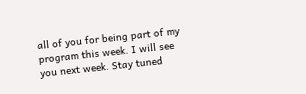all of you for being part of my program this week. I will see you next week. Stay tuned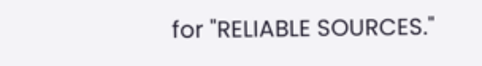for "RELIABLE SOURCES."